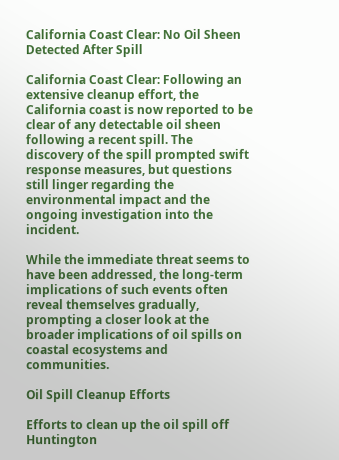California Coast Clear: No Oil Sheen Detected After Spill

California Coast Clear: Following an extensive cleanup effort, the California coast is now reported to be clear of any detectable oil sheen following a recent spill. The discovery of the spill prompted swift response measures, but questions still linger regarding the environmental impact and the ongoing investigation into the incident.

While the immediate threat seems to have been addressed, the long-term implications of such events often reveal themselves gradually, prompting a closer look at the broader implications of oil spills on coastal ecosystems and communities.

Oil Spill Cleanup Efforts

Efforts to clean up the oil spill off Huntington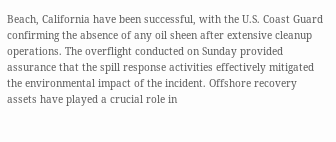Beach, California have been successful, with the U.S. Coast Guard confirming the absence of any oil sheen after extensive cleanup operations. The overflight conducted on Sunday provided assurance that the spill response activities effectively mitigated the environmental impact of the incident. Offshore recovery assets have played a crucial role in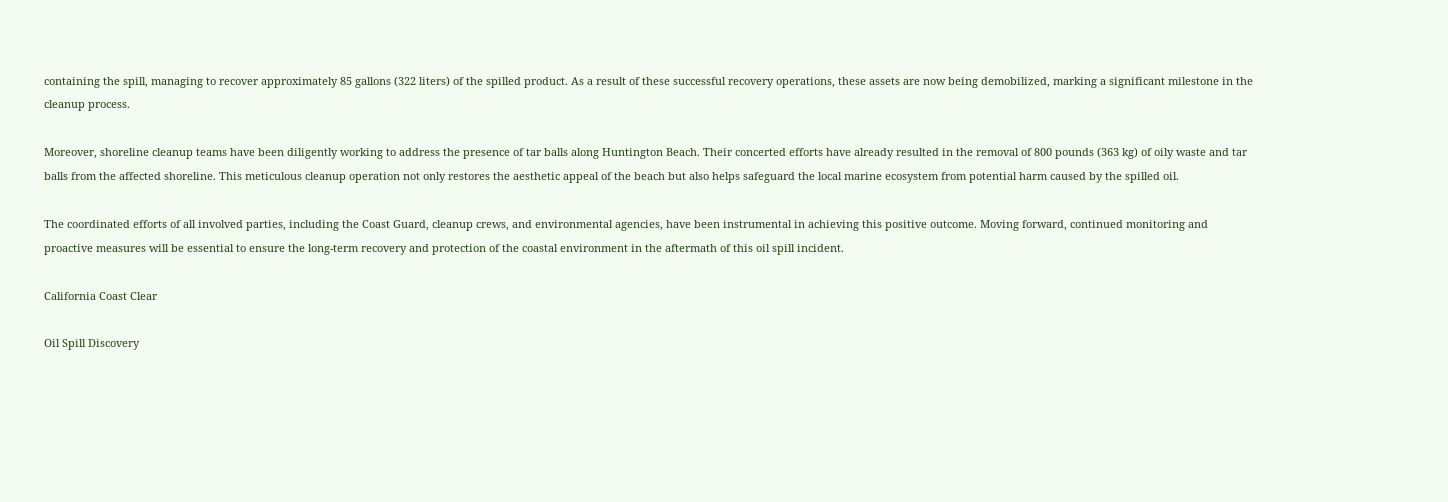containing the spill, managing to recover approximately 85 gallons (322 liters) of the spilled product. As a result of these successful recovery operations, these assets are now being demobilized, marking a significant milestone in the cleanup process.

Moreover, shoreline cleanup teams have been diligently working to address the presence of tar balls along Huntington Beach. Their concerted efforts have already resulted in the removal of 800 pounds (363 kg) of oily waste and tar balls from the affected shoreline. This meticulous cleanup operation not only restores the aesthetic appeal of the beach but also helps safeguard the local marine ecosystem from potential harm caused by the spilled oil.

The coordinated efforts of all involved parties, including the Coast Guard, cleanup crews, and environmental agencies, have been instrumental in achieving this positive outcome. Moving forward, continued monitoring and proactive measures will be essential to ensure the long-term recovery and protection of the coastal environment in the aftermath of this oil spill incident.

California Coast Clear

Oil Spill Discovery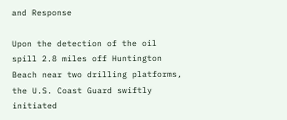and Response

Upon the detection of the oil spill 2.8 miles off Huntington Beach near two drilling platforms, the U.S. Coast Guard swiftly initiated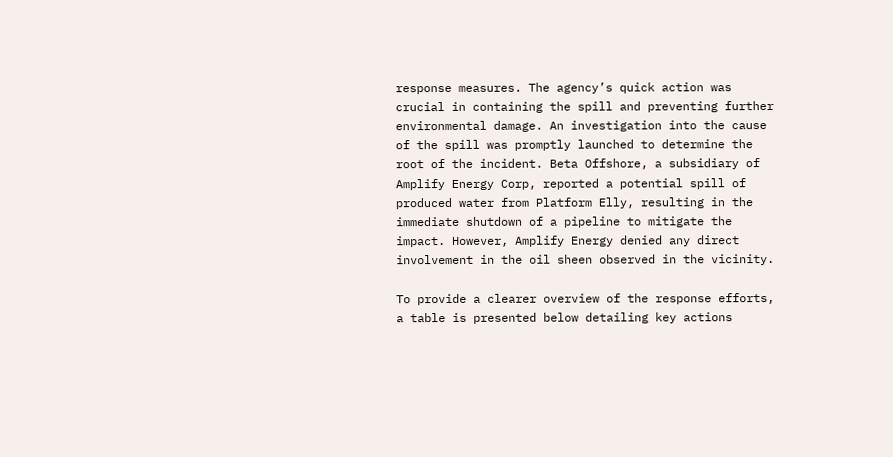response measures. The agency’s quick action was crucial in containing the spill and preventing further environmental damage. An investigation into the cause of the spill was promptly launched to determine the root of the incident. Beta Offshore, a subsidiary of Amplify Energy Corp, reported a potential spill of produced water from Platform Elly, resulting in the immediate shutdown of a pipeline to mitigate the impact. However, Amplify Energy denied any direct involvement in the oil sheen observed in the vicinity.

To provide a clearer overview of the response efforts, a table is presented below detailing key actions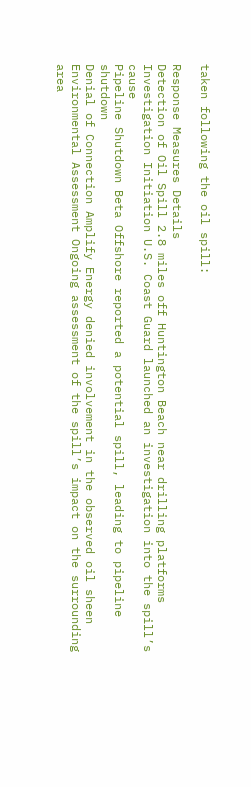taken following the oil spill:

Response Measures Details
Detection of Oil Spill 2.8 miles off Huntington Beach near drilling platforms
Investigation Initiation U.S. Coast Guard launched an investigation into the spill’s cause
Pipeline Shutdown Beta Offshore reported a potential spill, leading to pipeline shutdown
Denial of Connection Amplify Energy denied involvement in the observed oil sheen
Environmental Assessment Ongoing assessment of the spill’s impact on the surrounding area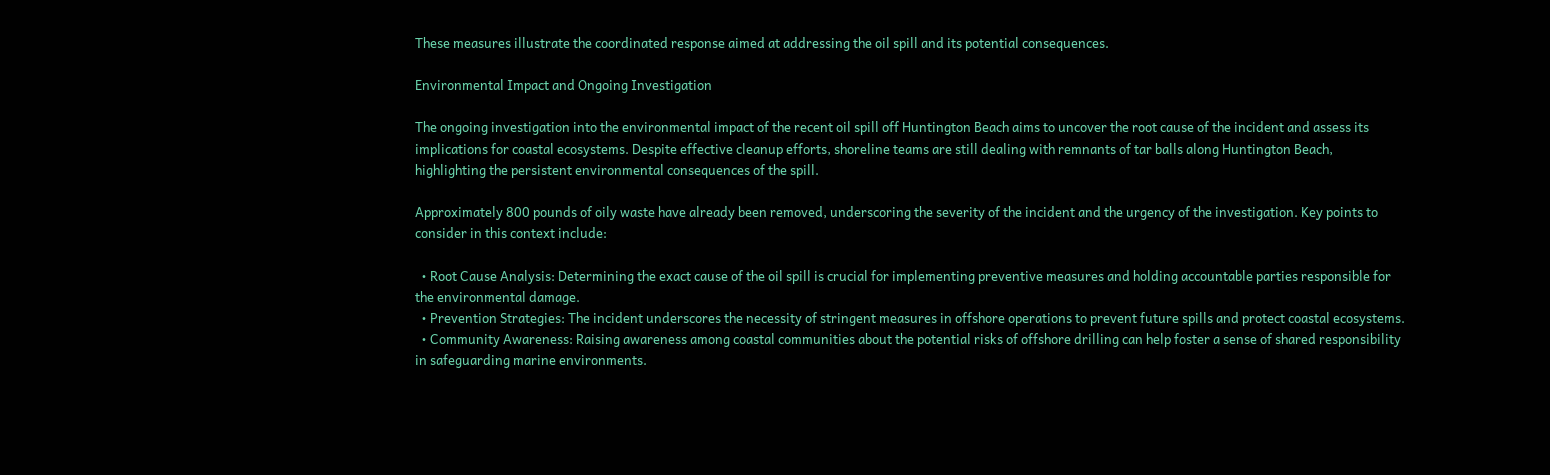These measures illustrate the coordinated response aimed at addressing the oil spill and its potential consequences.

Environmental Impact and Ongoing Investigation

The ongoing investigation into the environmental impact of the recent oil spill off Huntington Beach aims to uncover the root cause of the incident and assess its implications for coastal ecosystems. Despite effective cleanup efforts, shoreline teams are still dealing with remnants of tar balls along Huntington Beach, highlighting the persistent environmental consequences of the spill.

Approximately 800 pounds of oily waste have already been removed, underscoring the severity of the incident and the urgency of the investigation. Key points to consider in this context include:

  • Root Cause Analysis: Determining the exact cause of the oil spill is crucial for implementing preventive measures and holding accountable parties responsible for the environmental damage.
  • Prevention Strategies: The incident underscores the necessity of stringent measures in offshore operations to prevent future spills and protect coastal ecosystems.
  • Community Awareness: Raising awareness among coastal communities about the potential risks of offshore drilling can help foster a sense of shared responsibility in safeguarding marine environments.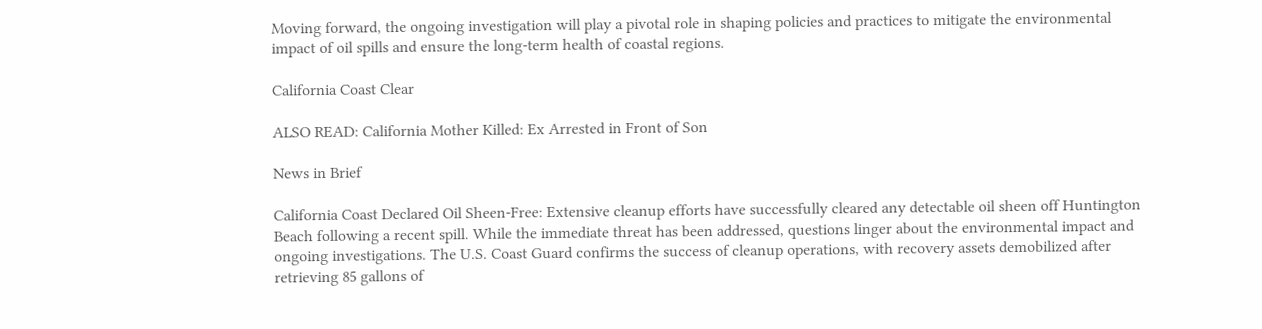Moving forward, the ongoing investigation will play a pivotal role in shaping policies and practices to mitigate the environmental impact of oil spills and ensure the long-term health of coastal regions.

California Coast Clear

ALSO READ: California Mother Killed: Ex Arrested in Front of Son

News in Brief

California Coast Declared Oil Sheen-Free: Extensive cleanup efforts have successfully cleared any detectable oil sheen off Huntington Beach following a recent spill. While the immediate threat has been addressed, questions linger about the environmental impact and ongoing investigations. The U.S. Coast Guard confirms the success of cleanup operations, with recovery assets demobilized after retrieving 85 gallons of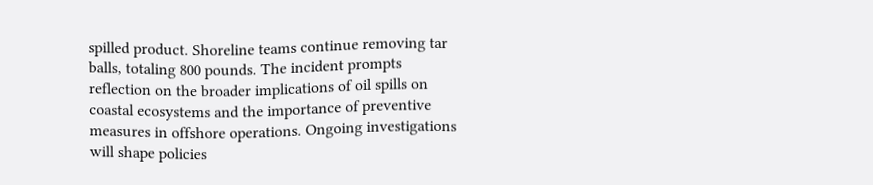spilled product. Shoreline teams continue removing tar balls, totaling 800 pounds. The incident prompts reflection on the broader implications of oil spills on coastal ecosystems and the importance of preventive measures in offshore operations. Ongoing investigations will shape policies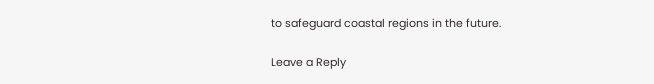to safeguard coastal regions in the future.

Leave a Reply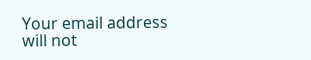Your email address will not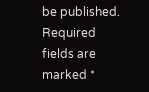be published. Required fields are marked *